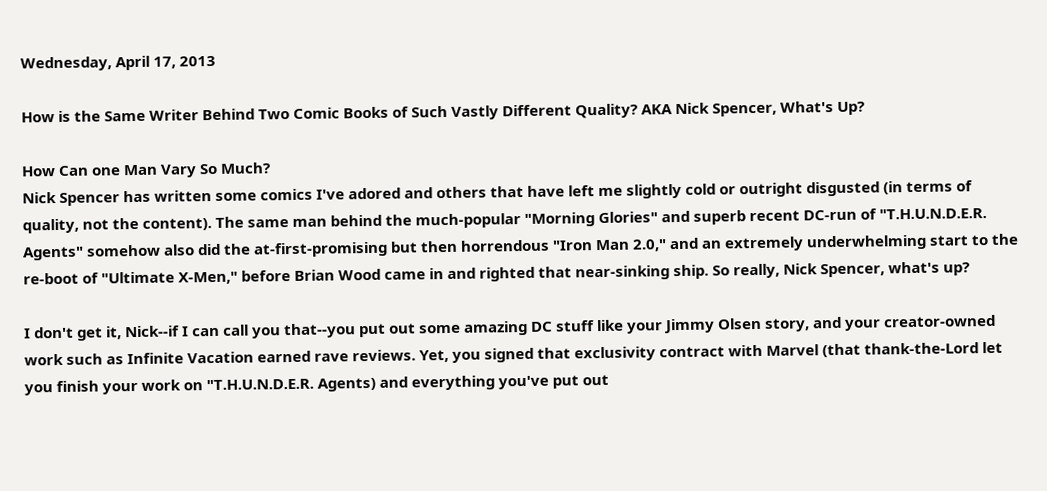Wednesday, April 17, 2013

How is the Same Writer Behind Two Comic Books of Such Vastly Different Quality? AKA Nick Spencer, What's Up?

How Can one Man Vary So Much?
Nick Spencer has written some comics I've adored and others that have left me slightly cold or outright disgusted (in terms of quality, not the content). The same man behind the much-popular "Morning Glories" and superb recent DC-run of "T.H.U.N.D.E.R. Agents" somehow also did the at-first-promising but then horrendous "Iron Man 2.0," and an extremely underwhelming start to the re-boot of "Ultimate X-Men," before Brian Wood came in and righted that near-sinking ship. So really, Nick Spencer, what's up?

I don't get it, Nick--if I can call you that--you put out some amazing DC stuff like your Jimmy Olsen story, and your creator-owned work such as Infinite Vacation earned rave reviews. Yet, you signed that exclusivity contract with Marvel (that thank-the-Lord let you finish your work on "T.H.U.N.D.E.R. Agents) and everything you've put out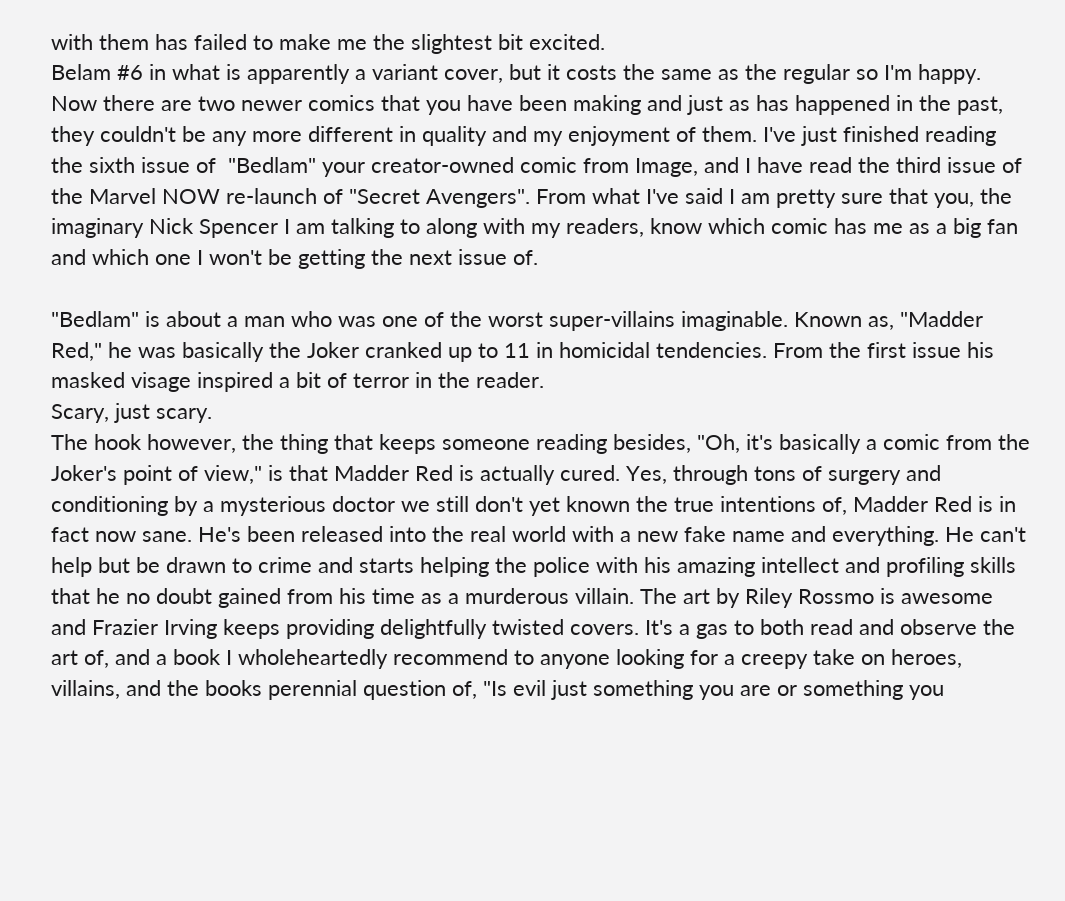with them has failed to make me the slightest bit excited.
Belam #6 in what is apparently a variant cover, but it costs the same as the regular so I'm happy.
Now there are two newer comics that you have been making and just as has happened in the past, they couldn't be any more different in quality and my enjoyment of them. I've just finished reading the sixth issue of  "Bedlam" your creator-owned comic from Image, and I have read the third issue of the Marvel NOW re-launch of "Secret Avengers". From what I've said I am pretty sure that you, the imaginary Nick Spencer I am talking to along with my readers, know which comic has me as a big fan and which one I won't be getting the next issue of.

"Bedlam" is about a man who was one of the worst super-villains imaginable. Known as, "Madder Red," he was basically the Joker cranked up to 11 in homicidal tendencies. From the first issue his masked visage inspired a bit of terror in the reader.
Scary, just scary.
The hook however, the thing that keeps someone reading besides, "Oh, it's basically a comic from the Joker's point of view," is that Madder Red is actually cured. Yes, through tons of surgery and conditioning by a mysterious doctor we still don't yet known the true intentions of, Madder Red is in fact now sane. He's been released into the real world with a new fake name and everything. He can't help but be drawn to crime and starts helping the police with his amazing intellect and profiling skills that he no doubt gained from his time as a murderous villain. The art by Riley Rossmo is awesome and Frazier Irving keeps providing delightfully twisted covers. It's a gas to both read and observe the art of, and a book I wholeheartedly recommend to anyone looking for a creepy take on heroes, villains, and the books perennial question of, "Is evil just something you are or something you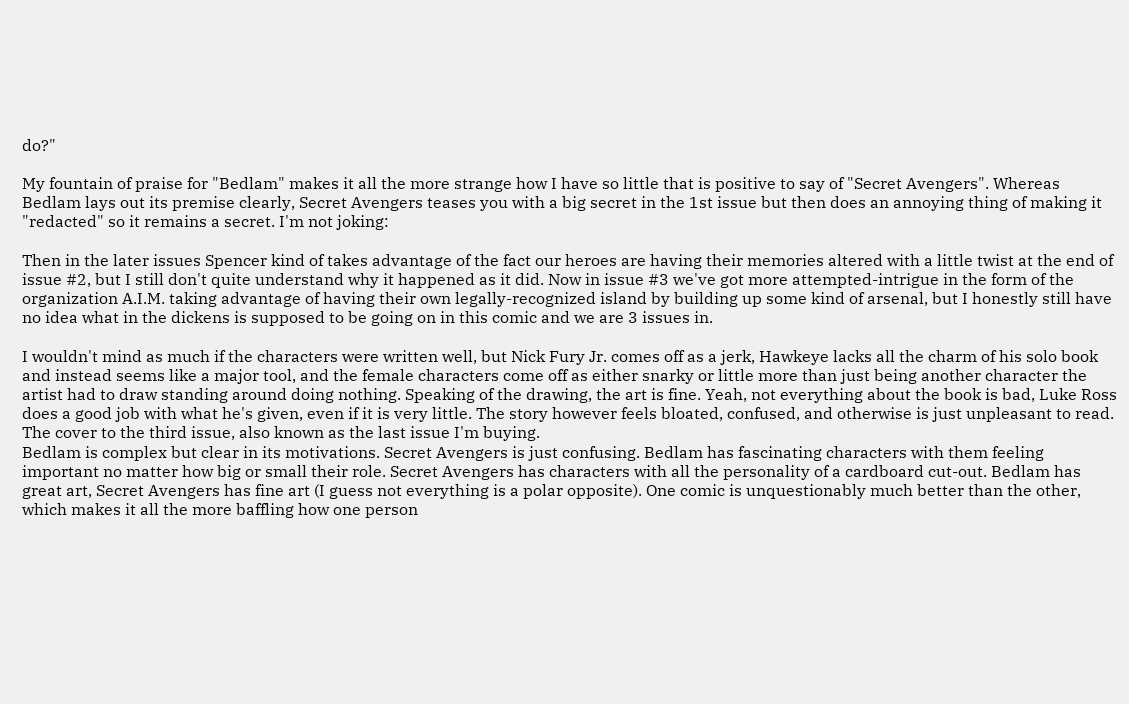do?"

My fountain of praise for "Bedlam" makes it all the more strange how I have so little that is positive to say of "Secret Avengers". Whereas Bedlam lays out its premise clearly, Secret Avengers teases you with a big secret in the 1st issue but then does an annoying thing of making it "redacted" so it remains a secret. I'm not joking:

Then in the later issues Spencer kind of takes advantage of the fact our heroes are having their memories altered with a little twist at the end of issue #2, but I still don't quite understand why it happened as it did. Now in issue #3 we've got more attempted-intrigue in the form of the organization A.I.M. taking advantage of having their own legally-recognized island by building up some kind of arsenal, but I honestly still have no idea what in the dickens is supposed to be going on in this comic and we are 3 issues in.

I wouldn't mind as much if the characters were written well, but Nick Fury Jr. comes off as a jerk, Hawkeye lacks all the charm of his solo book and instead seems like a major tool, and the female characters come off as either snarky or little more than just being another character the artist had to draw standing around doing nothing. Speaking of the drawing, the art is fine. Yeah, not everything about the book is bad, Luke Ross does a good job with what he's given, even if it is very little. The story however feels bloated, confused, and otherwise is just unpleasant to read.
The cover to the third issue, also known as the last issue I'm buying.
Bedlam is complex but clear in its motivations. Secret Avengers is just confusing. Bedlam has fascinating characters with them feeling important no matter how big or small their role. Secret Avengers has characters with all the personality of a cardboard cut-out. Bedlam has great art, Secret Avengers has fine art (I guess not everything is a polar opposite). One comic is unquestionably much better than the other, which makes it all the more baffling how one person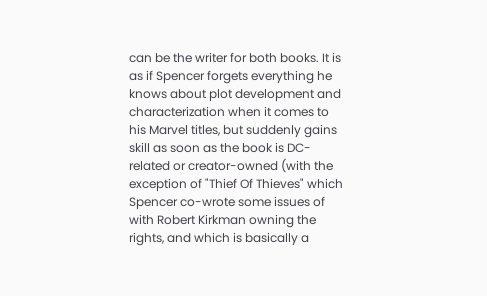can be the writer for both books. It is as if Spencer forgets everything he knows about plot development and characterization when it comes to his Marvel titles, but suddenly gains skill as soon as the book is DC-related or creator-owned (with the exception of "Thief Of Thieves" which Spencer co-wrote some issues of with Robert Kirkman owning the rights, and which is basically a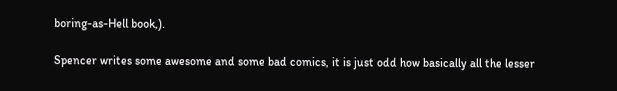boring-as-Hell book,).

Spencer writes some awesome and some bad comics, it is just odd how basically all the lesser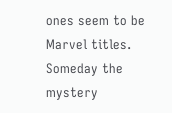ones seem to be Marvel titles. Someday the mystery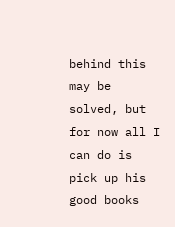behind this may be solved, but for now all I can do is pick up his good books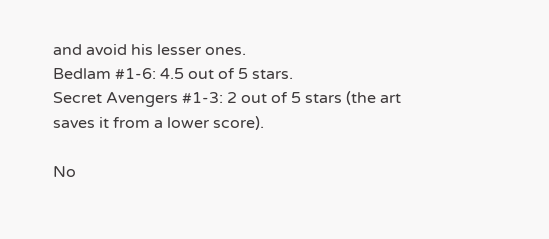and avoid his lesser ones.
Bedlam #1-6: 4.5 out of 5 stars.
Secret Avengers #1-3: 2 out of 5 stars (the art saves it from a lower score).

No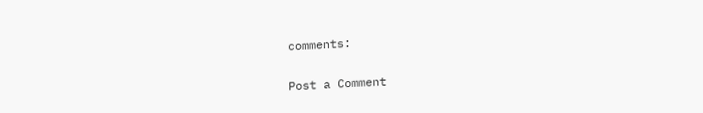comments:

Post a Comment